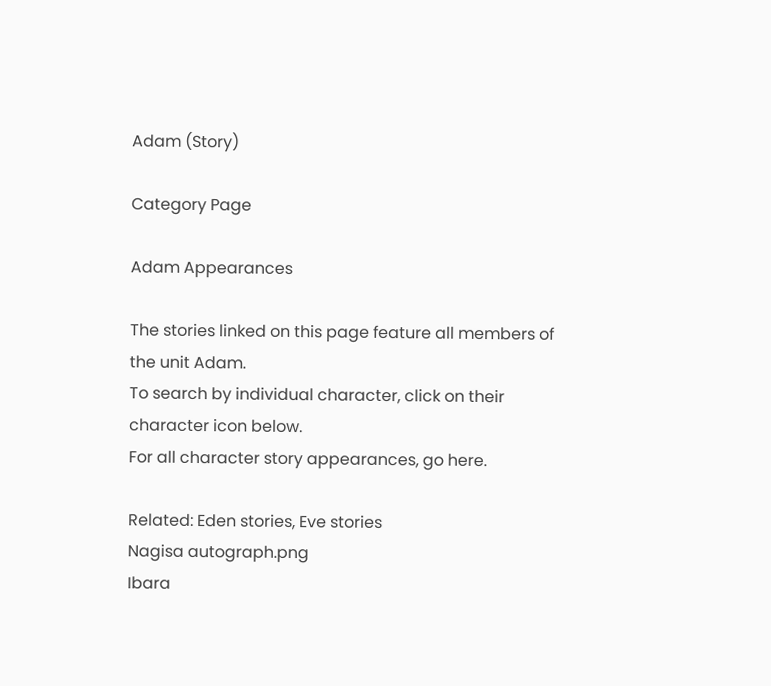Adam (Story)

Category Page

Adam Appearances

The stories linked on this page feature all members of the unit Adam.
To search by individual character, click on their character icon below.
For all character story appearances, go here.

Related: Eden stories, Eve stories
Nagisa autograph.png
Ibara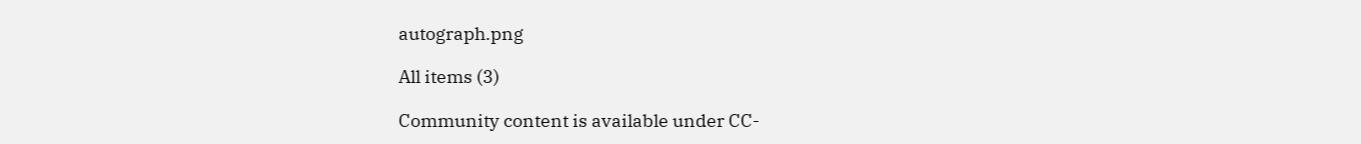autograph.png

All items (3)

Community content is available under CC-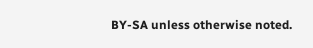BY-SA unless otherwise noted.